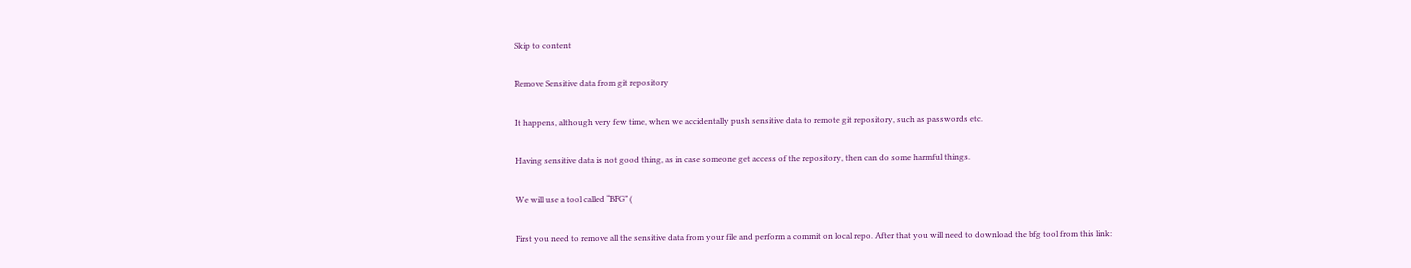Skip to content

Remove Sensitive data from git repository

It happens, although very few time, when we accidentally push sensitive data to remote git repository, such as passwords etc.

Having sensitive data is not good thing, as in case someone get access of the repository, then can do some harmful things.

We will use a tool called “BFG” (

First you need to remove all the sensitive data from your file and perform a commit on local repo. After that you will need to download the bfg tool from this link: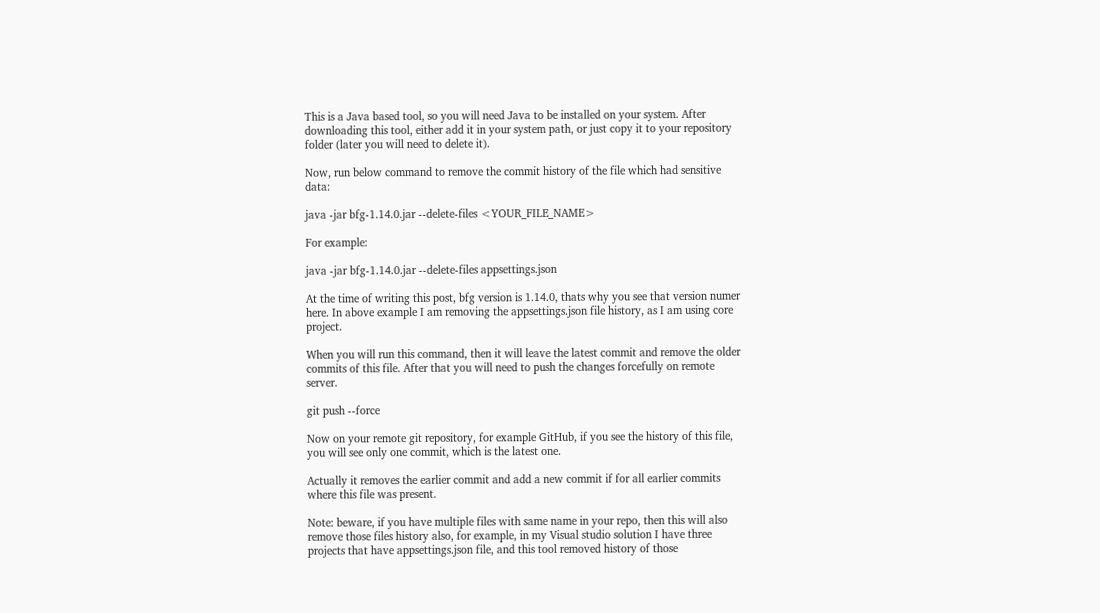This is a Java based tool, so you will need Java to be installed on your system. After downloading this tool, either add it in your system path, or just copy it to your repository folder (later you will need to delete it).

Now, run below command to remove the commit history of the file which had sensitive data:

java -jar bfg-1.14.0.jar --delete-files <YOUR_FILE_NAME>

For example:

java -jar bfg-1.14.0.jar --delete-files appsettings.json

At the time of writing this post, bfg version is 1.14.0, thats why you see that version numer here. In above example I am removing the appsettings.json file history, as I am using core project.

When you will run this command, then it will leave the latest commit and remove the older commits of this file. After that you will need to push the changes forcefully on remote server.

git push --force

Now on your remote git repository, for example GitHub, if you see the history of this file, you will see only one commit, which is the latest one.

Actually it removes the earlier commit and add a new commit if for all earlier commits where this file was present.

Note: beware, if you have multiple files with same name in your repo, then this will also remove those files history also, for example, in my Visual studio solution I have three projects that have appsettings.json file, and this tool removed history of those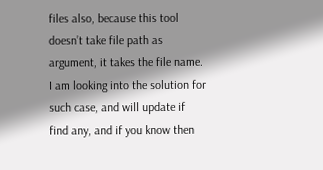files also, because this tool doesn’t take file path as argument, it takes the file name. I am looking into the solution for such case, and will update if find any, and if you know then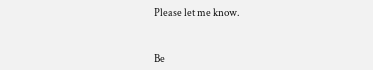Please let me know.


Be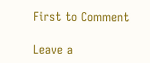First to Comment

Leave a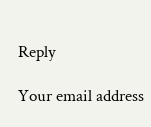Reply

Your email address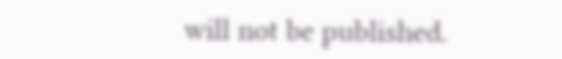will not be published.